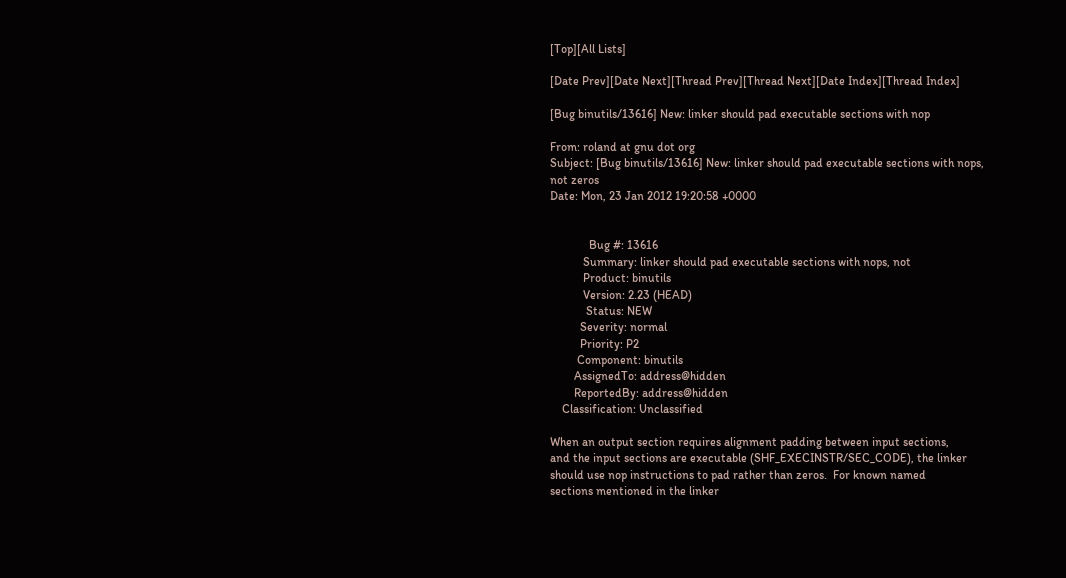[Top][All Lists]

[Date Prev][Date Next][Thread Prev][Thread Next][Date Index][Thread Index]

[Bug binutils/13616] New: linker should pad executable sections with nop

From: roland at gnu dot org
Subject: [Bug binutils/13616] New: linker should pad executable sections with nops, not zeros
Date: Mon, 23 Jan 2012 19:20:58 +0000


             Bug #: 13616
           Summary: linker should pad executable sections with nops, not
           Product: binutils
           Version: 2.23 (HEAD)
            Status: NEW
          Severity: normal
          Priority: P2
         Component: binutils
        AssignedTo: address@hidden
        ReportedBy: address@hidden
    Classification: Unclassified

When an output section requires alignment padding between input sections,
and the input sections are executable (SHF_EXECINSTR/SEC_CODE), the linker
should use nop instructions to pad rather than zeros.  For known named
sections mentioned in the linker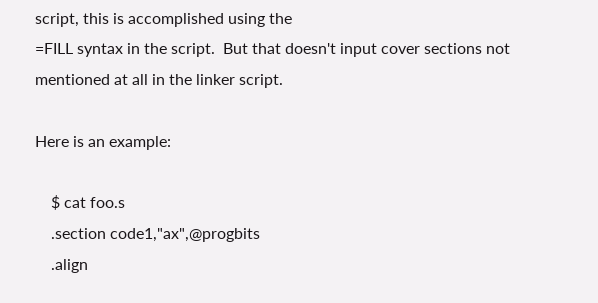script, this is accomplished using the
=FILL syntax in the script.  But that doesn't input cover sections not
mentioned at all in the linker script.

Here is an example:

    $ cat foo.s
    .section code1,"ax",@progbits
    .align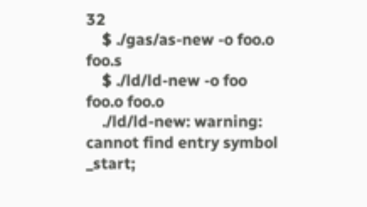32
    $ ./gas/as-new -o foo.o foo.s
    $ ./ld/ld-new -o foo foo.o foo.o
    ./ld/ld-new: warning: cannot find entry symbol _start;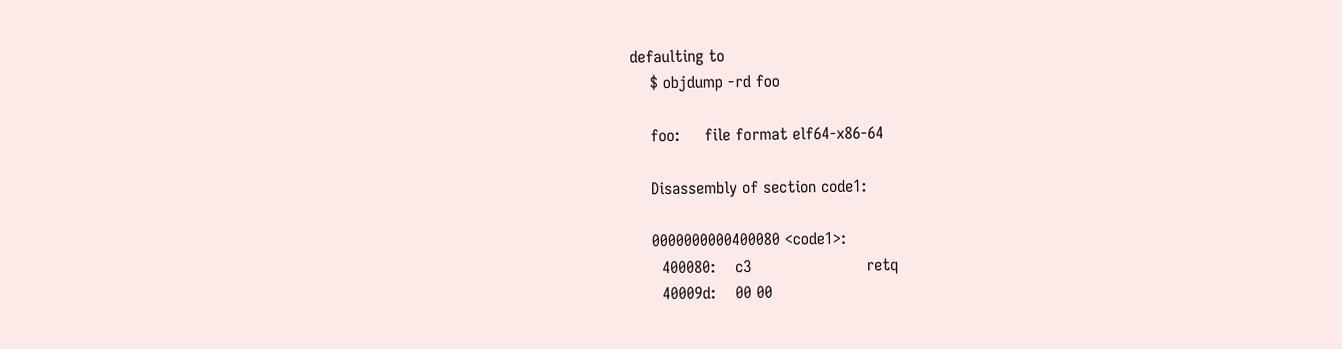defaulting to
    $ objdump -rd foo

    foo:     file format elf64-x86-64

    Disassembly of section code1:

    0000000000400080 <code1>:
      400080:    c3                       retq
      40009d:    00 00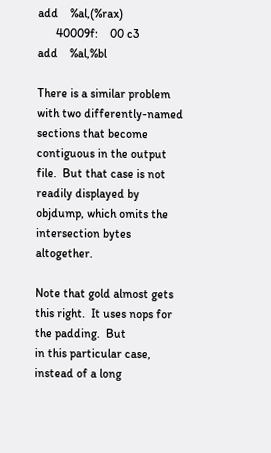add    %al,(%rax)
      40009f:    00 c3                    add    %al,%bl

There is a similar problem with two differently-named sections that become
contiguous in the output file.  But that case is not readily displayed by
objdump, which omits the intersection bytes altogether.

Note that gold almost gets this right.  It uses nops for the padding.  But
in this particular case, instead of a long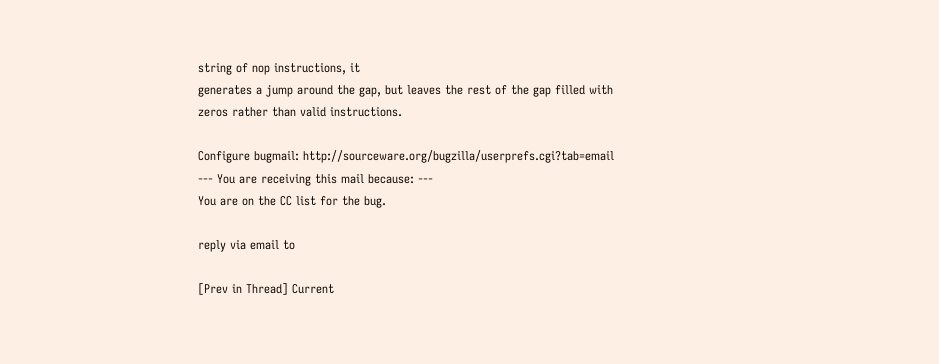string of nop instructions, it
generates a jump around the gap, but leaves the rest of the gap filled with
zeros rather than valid instructions.

Configure bugmail: http://sourceware.org/bugzilla/userprefs.cgi?tab=email
--- You are receiving this mail because: ---
You are on the CC list for the bug.

reply via email to

[Prev in Thread] Current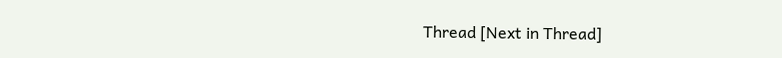Thread [Next in Thread]